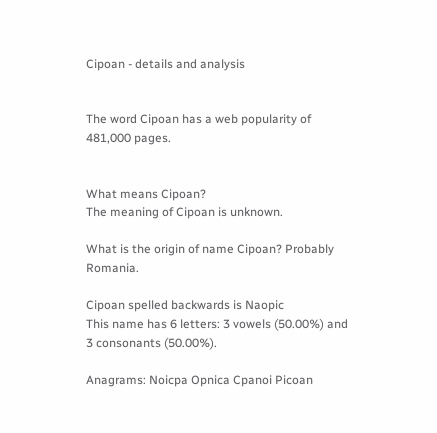Cipoan - details and analysis


The word Cipoan has a web popularity of 481,000 pages.


What means Cipoan?
The meaning of Cipoan is unknown.

What is the origin of name Cipoan? Probably Romania.

Cipoan spelled backwards is Naopic
This name has 6 letters: 3 vowels (50.00%) and 3 consonants (50.00%).

Anagrams: Noicpa Opnica Cpanoi Picoan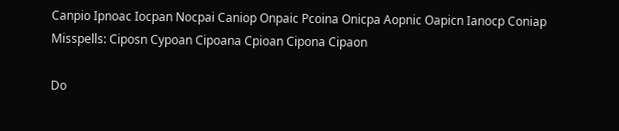Canpio Ipnoac Iocpan Nocpai Caniop Onpaic Pcoina Onicpa Aopnic Oapicn Ianocp Coniap
Misspells: Ciposn Cypoan Cipoana Cpioan Cipona Cipaon

Do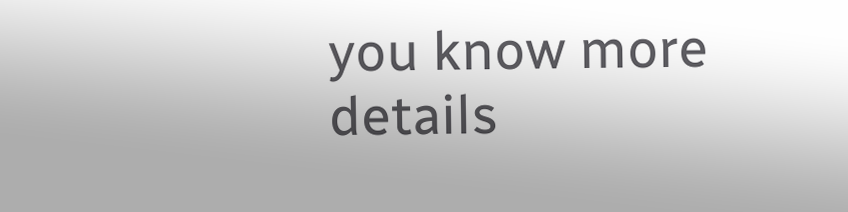you know more details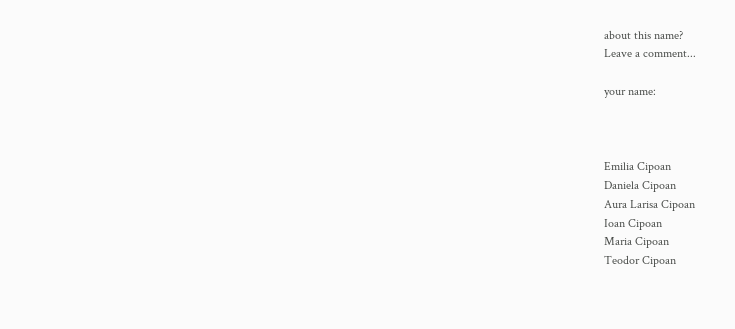about this name?
Leave a comment...

your name:



Emilia Cipoan
Daniela Cipoan
Aura Larisa Cipoan
Ioan Cipoan
Maria Cipoan
Teodor Cipoan